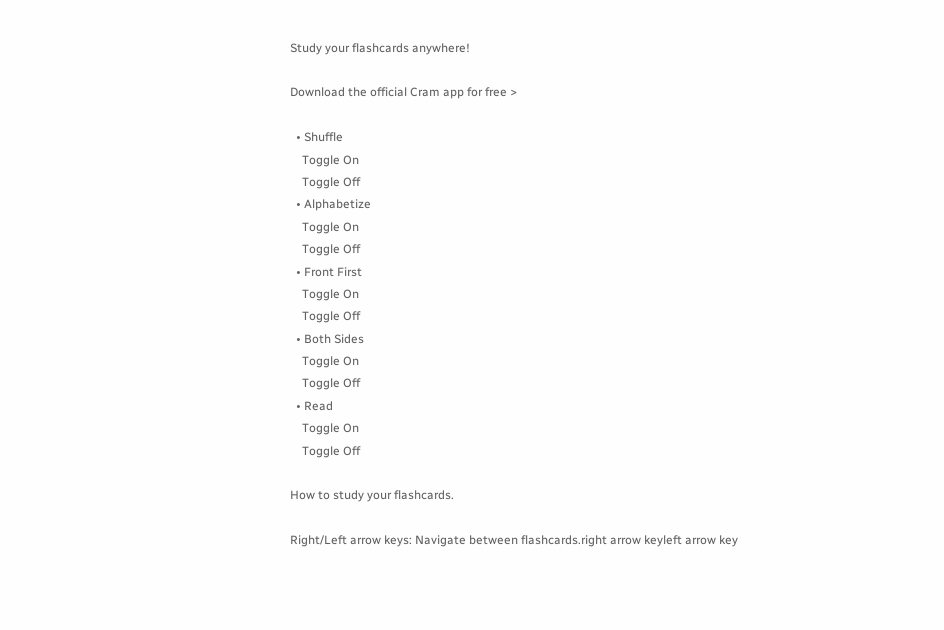Study your flashcards anywhere!

Download the official Cram app for free >

  • Shuffle
    Toggle On
    Toggle Off
  • Alphabetize
    Toggle On
    Toggle Off
  • Front First
    Toggle On
    Toggle Off
  • Both Sides
    Toggle On
    Toggle Off
  • Read
    Toggle On
    Toggle Off

How to study your flashcards.

Right/Left arrow keys: Navigate between flashcards.right arrow keyleft arrow key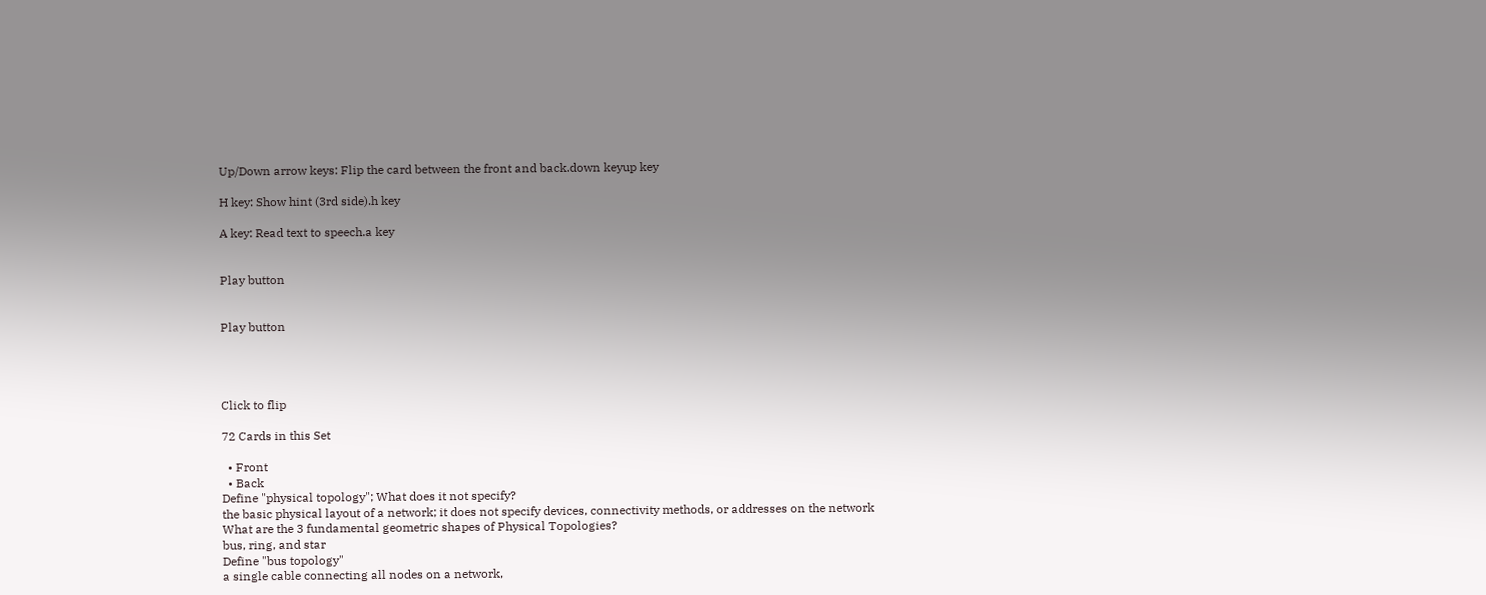Up/Down arrow keys: Flip the card between the front and back.down keyup key

H key: Show hint (3rd side).h key

A key: Read text to speech.a key


Play button


Play button




Click to flip

72 Cards in this Set

  • Front
  • Back
Define "physical topology"; What does it not specify?
the basic physical layout of a network; it does not specify devices, connectivity methods, or addresses on the network
What are the 3 fundamental geometric shapes of Physical Topologies?
bus, ring, and star
Define "bus topology"
a single cable connecting all nodes on a network,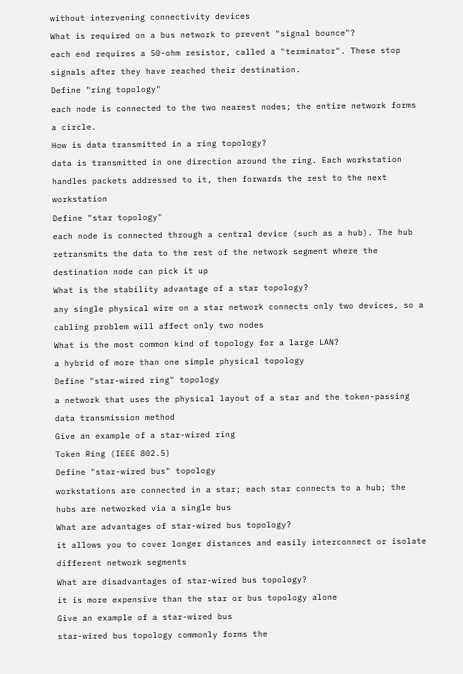without intervening connectivity devices
What is required on a bus network to prevent "signal bounce"?
each end requires a 50-ohm resistor, called a "terminator". These stop signals after they have reached their destination.
Define "ring topology"
each node is connected to the two nearest nodes; the entire network forms a circle.
How is data transmitted in a ring topology?
data is transmitted in one direction around the ring. Each workstation handles packets addressed to it, then forwards the rest to the next workstation
Define "star topology"
each node is connected through a central device (such as a hub). The hub retransmits the data to the rest of the network segment where the destination node can pick it up
What is the stability advantage of a star topology?
any single physical wire on a star network connects only two devices, so a cabling problem will affect only two nodes
What is the most common kind of topology for a large LAN?
a hybrid of more than one simple physical topology
Define "star-wired ring" topology
a network that uses the physical layout of a star and the token-passing data transmission method
Give an example of a star-wired ring
Token Ring (IEEE 802.5)
Define "star-wired bus" topology
workstations are connected in a star; each star connects to a hub; the hubs are networked via a single bus
What are advantages of star-wired bus topology?
it allows you to cover longer distances and easily interconnect or isolate different network segments
What are disadvantages of star-wired bus topology?
it is more expensive than the star or bus topology alone
Give an example of a star-wired bus
star-wired bus topology commonly forms the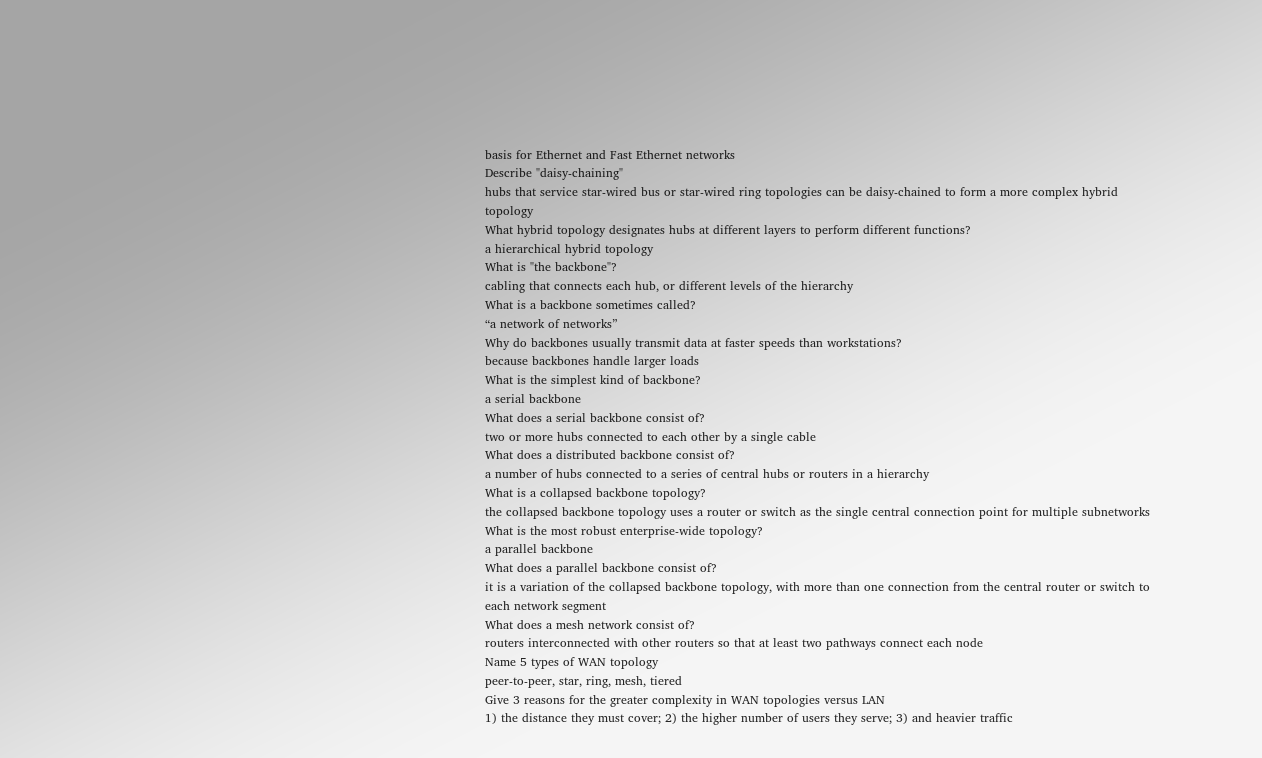basis for Ethernet and Fast Ethernet networks
Describe "daisy-chaining"
hubs that service star-wired bus or star-wired ring topologies can be daisy-chained to form a more complex hybrid topology
What hybrid topology designates hubs at different layers to perform different functions?
a hierarchical hybrid topology
What is "the backbone"?
cabling that connects each hub, or different levels of the hierarchy
What is a backbone sometimes called?
“a network of networks”
Why do backbones usually transmit data at faster speeds than workstations?
because backbones handle larger loads
What is the simplest kind of backbone?
a serial backbone
What does a serial backbone consist of?
two or more hubs connected to each other by a single cable
What does a distributed backbone consist of?
a number of hubs connected to a series of central hubs or routers in a hierarchy
What is a collapsed backbone topology?
the collapsed backbone topology uses a router or switch as the single central connection point for multiple subnetworks
What is the most robust enterprise-wide topology?
a parallel backbone
What does a parallel backbone consist of?
it is a variation of the collapsed backbone topology, with more than one connection from the central router or switch to each network segment
What does a mesh network consist of?
routers interconnected with other routers so that at least two pathways connect each node
Name 5 types of WAN topology
peer-to-peer, star, ring, mesh, tiered
Give 3 reasons for the greater complexity in WAN topologies versus LAN
1) the distance they must cover; 2) the higher number of users they serve; 3) and heavier traffic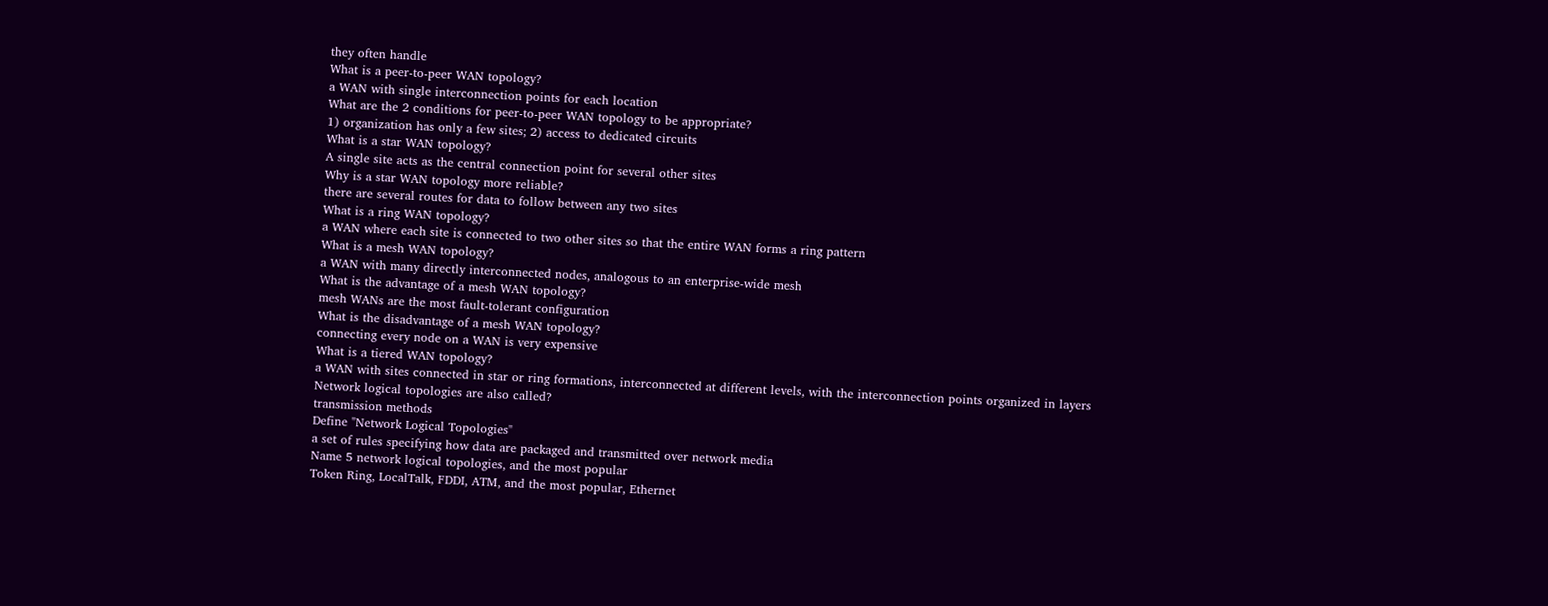they often handle
What is a peer-to-peer WAN topology?
a WAN with single interconnection points for each location
What are the 2 conditions for peer-to-peer WAN topology to be appropriate?
1) organization has only a few sites; 2) access to dedicated circuits
What is a star WAN topology?
A single site acts as the central connection point for several other sites
Why is a star WAN topology more reliable?
there are several routes for data to follow between any two sites
What is a ring WAN topology?
a WAN where each site is connected to two other sites so that the entire WAN forms a ring pattern
What is a mesh WAN topology?
a WAN with many directly interconnected nodes, analogous to an enterprise-wide mesh
What is the advantage of a mesh WAN topology?
mesh WANs are the most fault-tolerant configuration
What is the disadvantage of a mesh WAN topology?
connecting every node on a WAN is very expensive
What is a tiered WAN topology?
a WAN with sites connected in star or ring formations, interconnected at different levels, with the interconnection points organized in layers
Network logical topologies are also called?
transmission methods
Define "Network Logical Topologies"
a set of rules specifying how data are packaged and transmitted over network media
Name 5 network logical topologies, and the most popular
Token Ring, LocalTalk, FDDI, ATM, and the most popular, Ethernet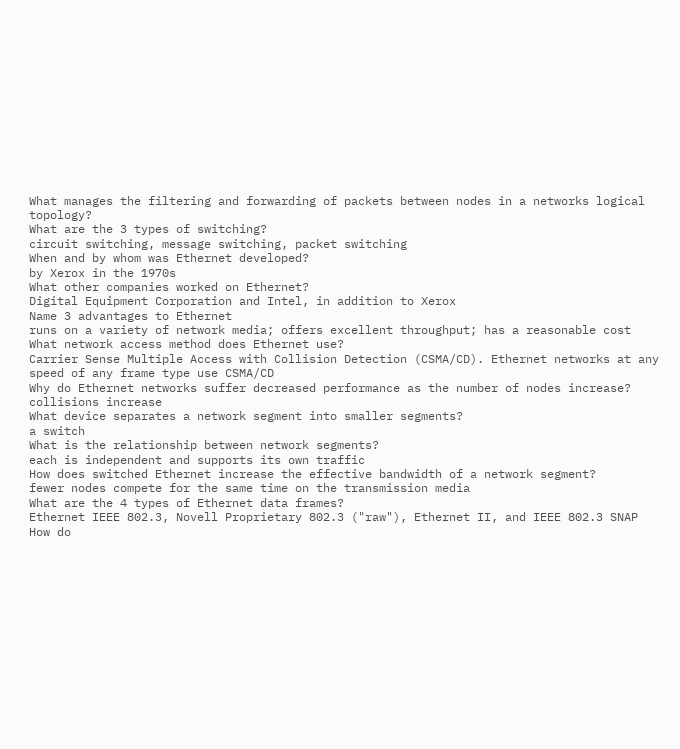What manages the filtering and forwarding of packets between nodes in a networks logical topology?
What are the 3 types of switching?
circuit switching, message switching, packet switching
When and by whom was Ethernet developed?
by Xerox in the 1970s
What other companies worked on Ethernet?
Digital Equipment Corporation and Intel, in addition to Xerox
Name 3 advantages to Ethernet
runs on a variety of network media; offers excellent throughput; has a reasonable cost
What network access method does Ethernet use?
Carrier Sense Multiple Access with Collision Detection (CSMA/CD). Ethernet networks at any speed of any frame type use CSMA/CD
Why do Ethernet networks suffer decreased performance as the number of nodes increase?
collisions increase
What device separates a network segment into smaller segments?
a switch
What is the relationship between network segments?
each is independent and supports its own traffic
How does switched Ethernet increase the effective bandwidth of a network segment?
fewer nodes compete for the same time on the transmission media
What are the 4 types of Ethernet data frames?
Ethernet IEEE 802.3, Novell Proprietary 802.3 ("raw"), Ethernet II, and IEEE 802.3 SNAP
How do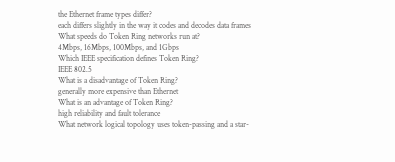the Ethernet frame types differ?
each differs slightly in the way it codes and decodes data frames
What speeds do Token Ring networks run at?
4Mbps, 16Mbps, 100Mbps, and 1Gbps
Which IEEE specification defines Token Ring?
IEEE 802.5
What is a disadvantage of Token Ring?
generally more expensive than Ethernet
What is an advantage of Token Ring?
high reliability and fault tolerance
What network logical topology uses token-passing and a star-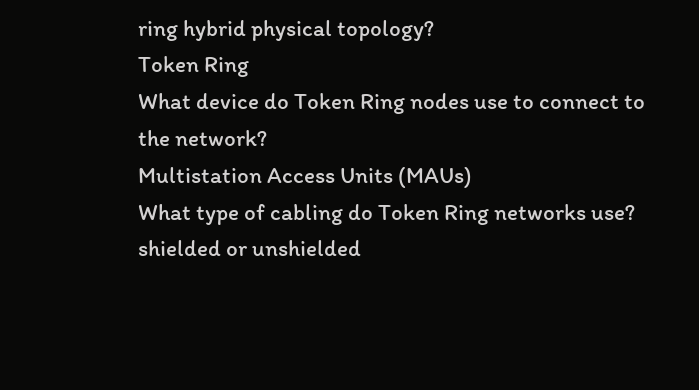ring hybrid physical topology?
Token Ring
What device do Token Ring nodes use to connect to the network?
Multistation Access Units (MAUs)
What type of cabling do Token Ring networks use?
shielded or unshielded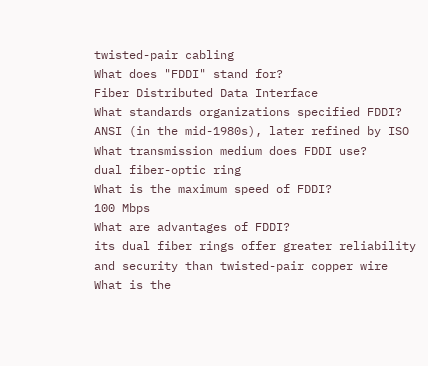twisted-pair cabling
What does "FDDI" stand for?
Fiber Distributed Data Interface
What standards organizations specified FDDI?
ANSI (in the mid-1980s), later refined by ISO
What transmission medium does FDDI use?
dual fiber-optic ring
What is the maximum speed of FDDI?
100 Mbps
What are advantages of FDDI?
its dual fiber rings offer greater reliability and security than twisted-pair copper wire
What is the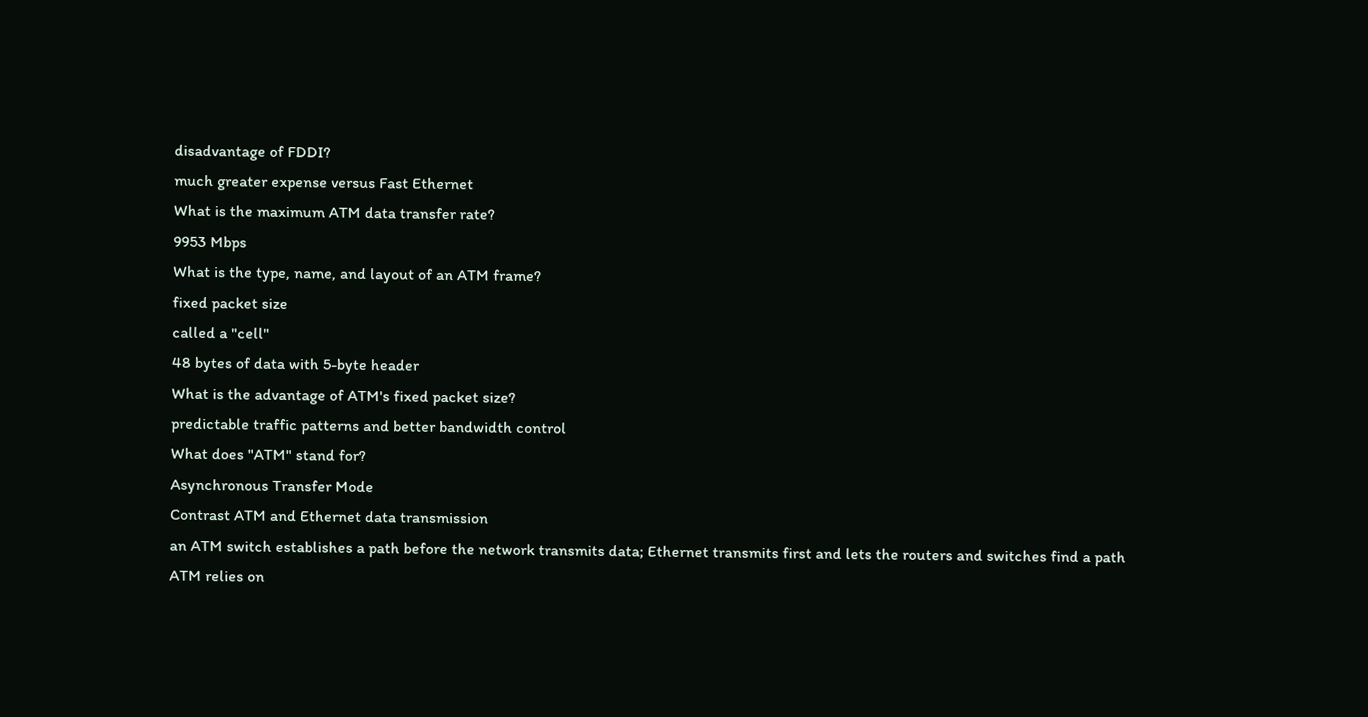disadvantage of FDDI?
much greater expense versus Fast Ethernet
What is the maximum ATM data transfer rate?
9953 Mbps
What is the type, name, and layout of an ATM frame?
fixed packet size
called a "cell"
48 bytes of data with 5-byte header
What is the advantage of ATM's fixed packet size?
predictable traffic patterns and better bandwidth control
What does "ATM" stand for?
Asynchronous Transfer Mode
Contrast ATM and Ethernet data transmission
an ATM switch establishes a path before the network transmits data; Ethernet transmits first and lets the routers and switches find a path
ATM relies on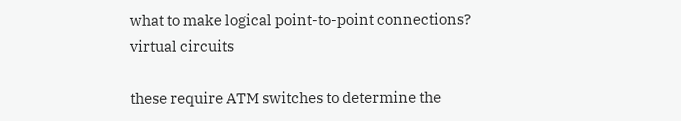what to make logical point-to-point connections?
virtual circuits

these require ATM switches to determine the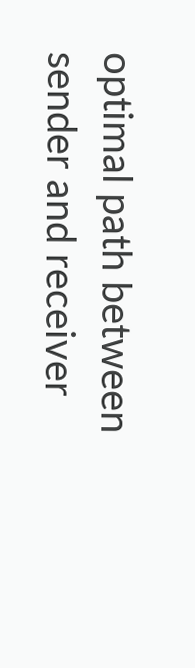optimal path between sender and receiver